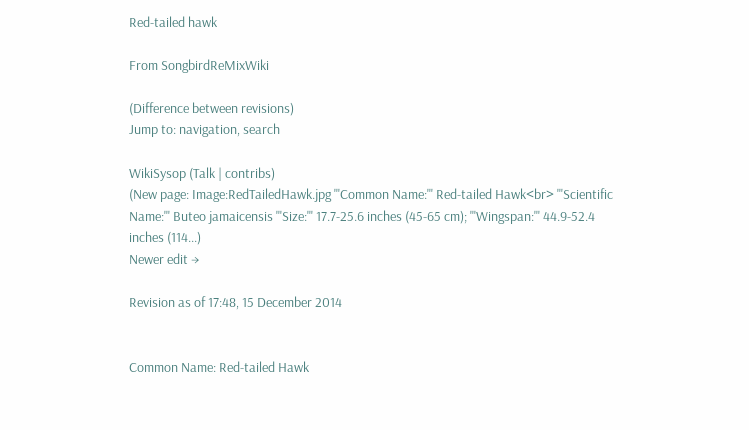Red-tailed hawk

From SongbirdReMixWiki

(Difference between revisions)
Jump to: navigation, search

WikiSysop (Talk | contribs)
(New page: Image:RedTailedHawk.jpg '''Common Name:''' Red-tailed Hawk<br> '''Scientific Name:''' Buteo jamaicensis '''Size:''' 17.7-25.6 inches (45-65 cm); '''Wingspan:''' 44.9-52.4 inches (114...)
Newer edit →

Revision as of 17:48, 15 December 2014


Common Name: Red-tailed Hawk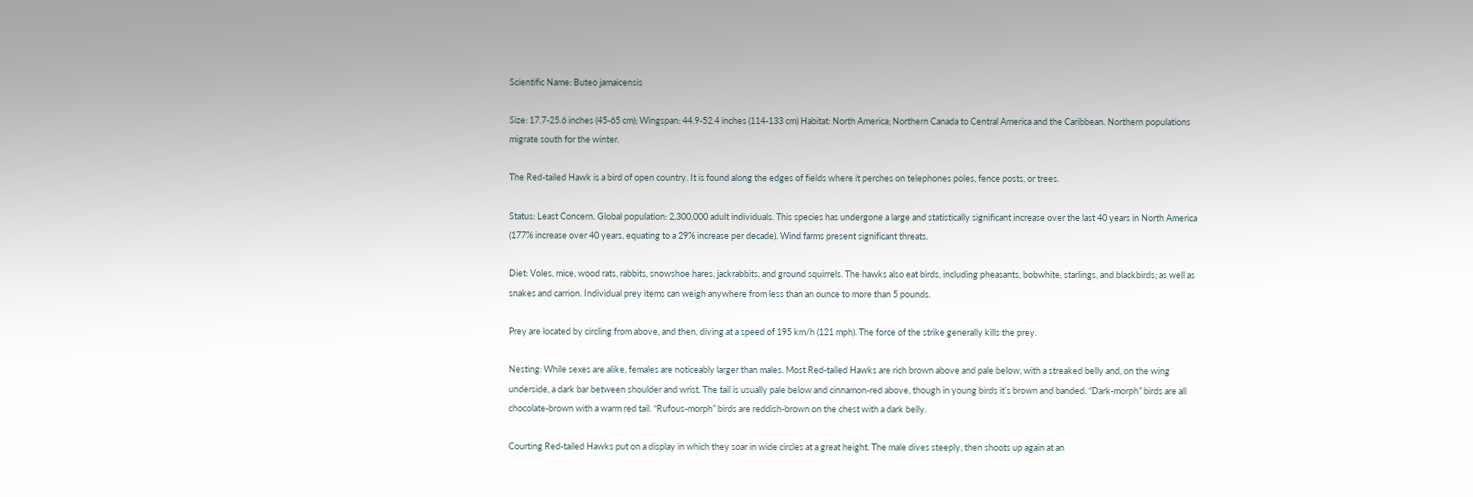Scientific Name: Buteo jamaicensis

Size: 17.7-25.6 inches (45-65 cm); Wingspan: 44.9-52.4 inches (114-133 cm) Habitat: North America; Northern Canada to Central America and the Caribbean. Northern populations migrate south for the winter.

The Red-tailed Hawk is a bird of open country. It is found along the edges of fields where it perches on telephones poles, fence posts, or trees.

Status: Least Concern. Global population: 2,300,000 adult individuals. This species has undergone a large and statistically significant increase over the last 40 years in North America (177% increase over 40 years, equating to a 29% increase per decade). Wind farms present significant threats.

Diet: Voles, mice, wood rats, rabbits, snowshoe hares, jackrabbits, and ground squirrels. The hawks also eat birds, including pheasants, bobwhite, starlings, and blackbirds; as well as snakes and carrion. Individual prey items can weigh anywhere from less than an ounce to more than 5 pounds.

Prey are located by circling from above, and then, diving at a speed of 195 km/h (121 mph). The force of the strike generally kills the prey.

Nesting: While sexes are alike, females are noticeably larger than males. Most Red-tailed Hawks are rich brown above and pale below, with a streaked belly and, on the wing underside, a dark bar between shoulder and wrist. The tail is usually pale below and cinnamon-red above, though in young birds it’s brown and banded. “Dark-morph” birds are all chocolate-brown with a warm red tail. “Rufous-morph” birds are reddish-brown on the chest with a dark belly.

Courting Red-tailed Hawks put on a display in which they soar in wide circles at a great height. The male dives steeply, then shoots up again at an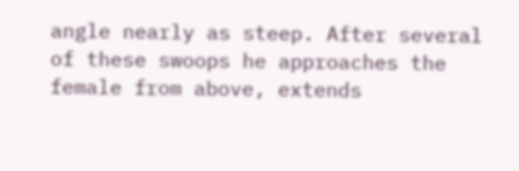angle nearly as steep. After several of these swoops he approaches the female from above, extends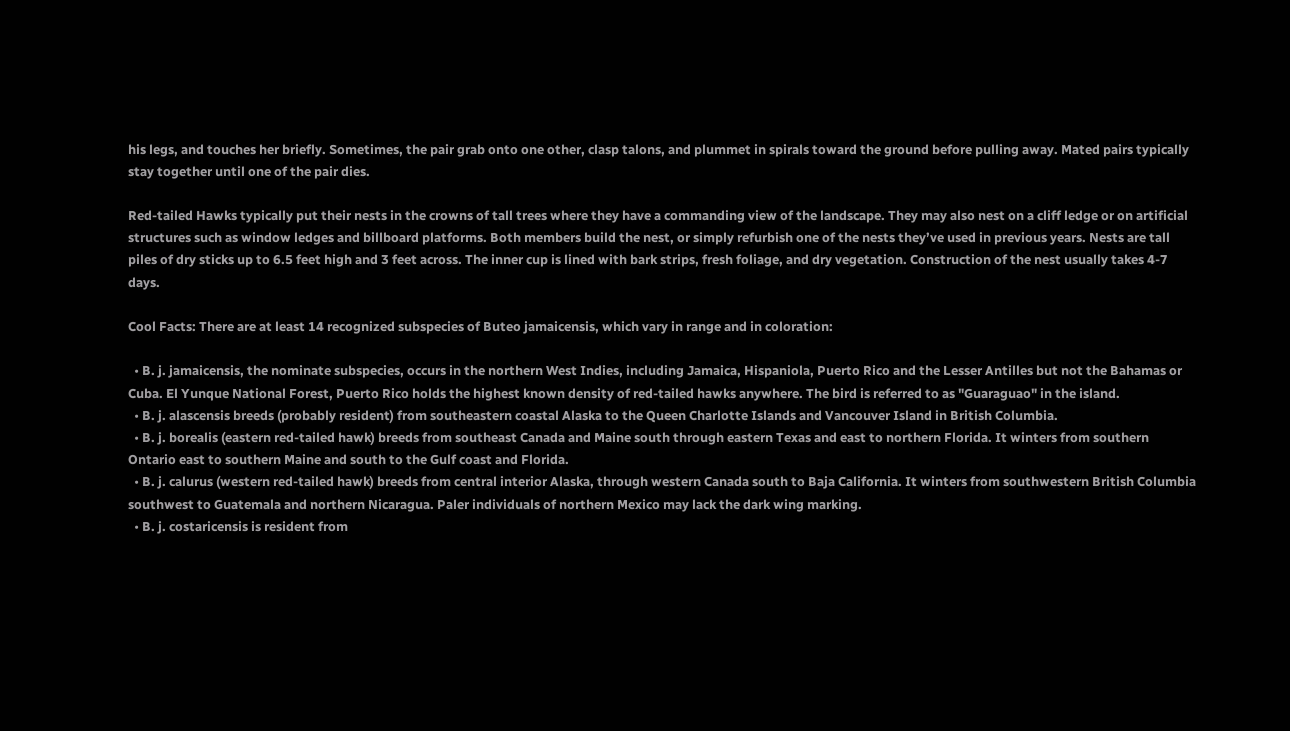his legs, and touches her briefly. Sometimes, the pair grab onto one other, clasp talons, and plummet in spirals toward the ground before pulling away. Mated pairs typically stay together until one of the pair dies.

Red-tailed Hawks typically put their nests in the crowns of tall trees where they have a commanding view of the landscape. They may also nest on a cliff ledge or on artificial structures such as window ledges and billboard platforms. Both members build the nest, or simply refurbish one of the nests they’ve used in previous years. Nests are tall piles of dry sticks up to 6.5 feet high and 3 feet across. The inner cup is lined with bark strips, fresh foliage, and dry vegetation. Construction of the nest usually takes 4-7 days.

Cool Facts: There are at least 14 recognized subspecies of Buteo jamaicensis, which vary in range and in coloration:

  • B. j. jamaicensis, the nominate subspecies, occurs in the northern West Indies, including Jamaica, Hispaniola, Puerto Rico and the Lesser Antilles but not the Bahamas or Cuba. El Yunque National Forest, Puerto Rico holds the highest known density of red-tailed hawks anywhere. The bird is referred to as "Guaraguao" in the island.
  • B. j. alascensis breeds (probably resident) from southeastern coastal Alaska to the Queen Charlotte Islands and Vancouver Island in British Columbia.
  • B. j. borealis (eastern red-tailed hawk) breeds from southeast Canada and Maine south through eastern Texas and east to northern Florida. It winters from southern Ontario east to southern Maine and south to the Gulf coast and Florida.
  • B. j. calurus (western red-tailed hawk) breeds from central interior Alaska, through western Canada south to Baja California. It winters from southwestern British Columbia southwest to Guatemala and northern Nicaragua. Paler individuals of northern Mexico may lack the dark wing marking.
  • B. j. costaricensis is resident from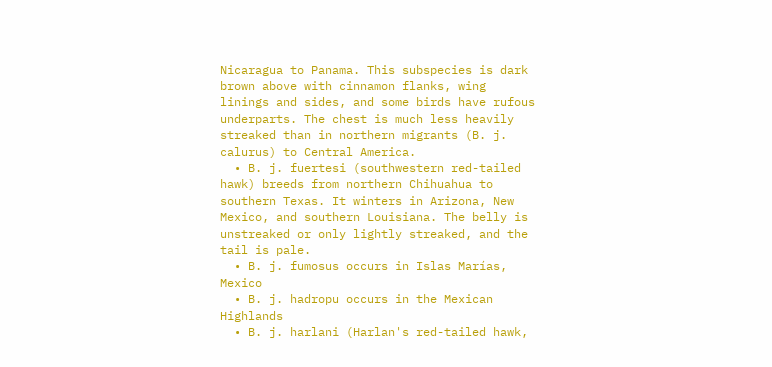Nicaragua to Panama. This subspecies is dark brown above with cinnamon flanks, wing linings and sides, and some birds have rufous underparts. The chest is much less heavily streaked than in northern migrants (B. j. calurus) to Central America.
  • B. j. fuertesi (southwestern red-tailed hawk) breeds from northern Chihuahua to southern Texas. It winters in Arizona, New Mexico, and southern Louisiana. The belly is unstreaked or only lightly streaked, and the tail is pale.
  • B. j. fumosus occurs in Islas Marías, Mexico
  • B. j. hadropu occurs in the Mexican Highlands
  • B. j. harlani (Harlan's red-tailed hawk,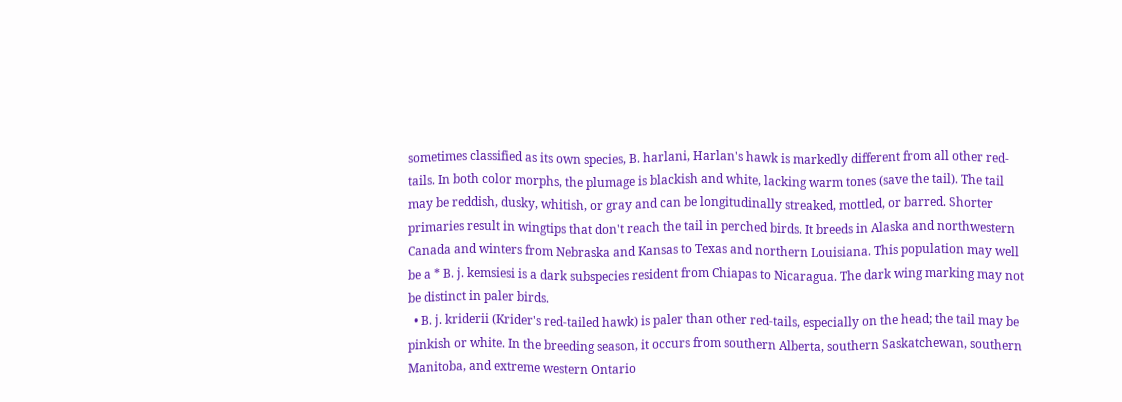sometimes classified as its own species, B. harlani, Harlan's hawk is markedly different from all other red-tails. In both color morphs, the plumage is blackish and white, lacking warm tones (save the tail). The tail may be reddish, dusky, whitish, or gray and can be longitudinally streaked, mottled, or barred. Shorter primaries result in wingtips that don't reach the tail in perched birds. It breeds in Alaska and northwestern Canada and winters from Nebraska and Kansas to Texas and northern Louisiana. This population may well be a * B. j. kemsiesi is a dark subspecies resident from Chiapas to Nicaragua. The dark wing marking may not be distinct in paler birds.
  • B. j. kriderii (Krider's red-tailed hawk) is paler than other red-tails, especially on the head; the tail may be pinkish or white. In the breeding season, it occurs from southern Alberta, southern Saskatchewan, southern Manitoba, and extreme western Ontario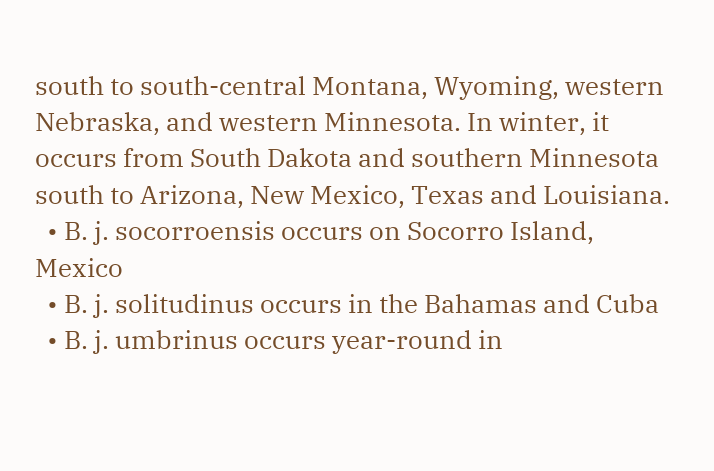south to south-central Montana, Wyoming, western Nebraska, and western Minnesota. In winter, it occurs from South Dakota and southern Minnesota south to Arizona, New Mexico, Texas and Louisiana.
  • B. j. socorroensis occurs on Socorro Island, Mexico
  • B. j. solitudinus occurs in the Bahamas and Cuba
  • B. j. umbrinus occurs year-round in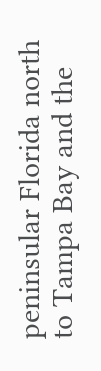peninsular Florida north to Tampa Bay and the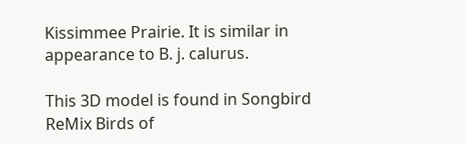Kissimmee Prairie. It is similar in appearance to B. j. calurus.

This 3D model is found in Songbird ReMix Birds of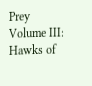Prey Volume III: Hawks of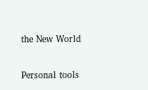the New World

Personal tools